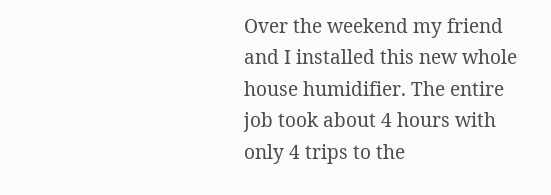Over the weekend my friend and I installed this new whole house humidifier. The entire job took about 4 hours with only 4 trips to the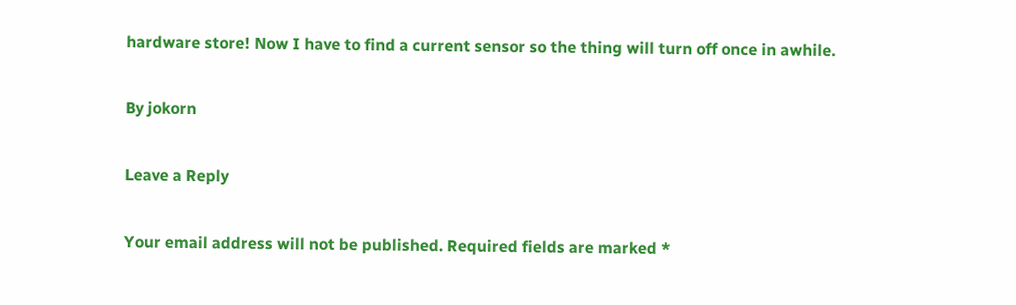hardware store! Now I have to find a current sensor so the thing will turn off once in awhile.

By jokorn

Leave a Reply

Your email address will not be published. Required fields are marked *